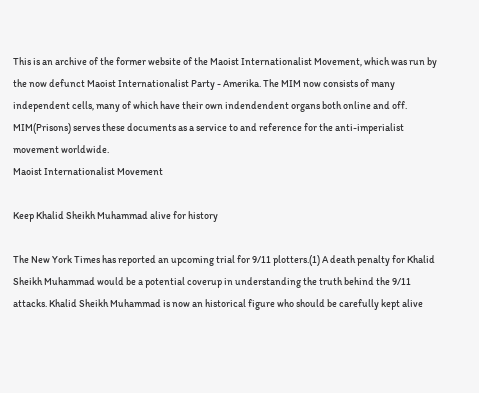This is an archive of the former website of the Maoist Internationalist Movement, which was run by the now defunct Maoist Internationalist Party - Amerika. The MIM now consists of many independent cells, many of which have their own indendendent organs both online and off. MIM(Prisons) serves these documents as a service to and reference for the anti-imperialist movement worldwide.
Maoist Internationalist Movement

Keep Khalid Sheikh Muhammad alive for history

The New York Times has reported an upcoming trial for 9/11 plotters.(1) A death penalty for Khalid Sheikh Muhammad would be a potential coverup in understanding the truth behind the 9/11 attacks. Khalid Sheikh Muhammad is now an historical figure who should be carefully kept alive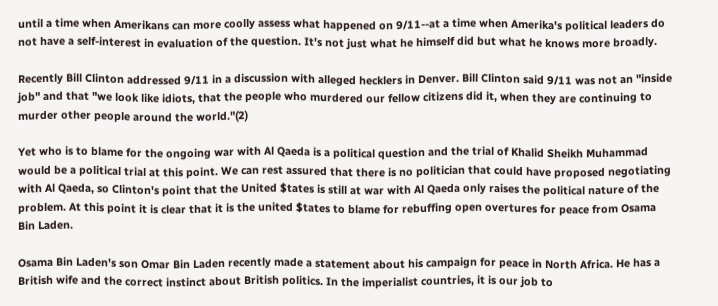until a time when Amerikans can more coolly assess what happened on 9/11--at a time when Amerika's political leaders do not have a self-interest in evaluation of the question. It's not just what he himself did but what he knows more broadly.

Recently Bill Clinton addressed 9/11 in a discussion with alleged hecklers in Denver. Bill Clinton said 9/11 was not an "inside job" and that "we look like idiots, that the people who murdered our fellow citizens did it, when they are continuing to murder other people around the world."(2)

Yet who is to blame for the ongoing war with Al Qaeda is a political question and the trial of Khalid Sheikh Muhammad would be a political trial at this point. We can rest assured that there is no politician that could have proposed negotiating with Al Qaeda, so Clinton's point that the United $tates is still at war with Al Qaeda only raises the political nature of the problem. At this point it is clear that it is the united $tates to blame for rebuffing open overtures for peace from Osama Bin Laden.

Osama Bin Laden's son Omar Bin Laden recently made a statement about his campaign for peace in North Africa. He has a British wife and the correct instinct about British politics. In the imperialist countries, it is our job to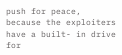push for peace, because the exploiters have a built- in drive for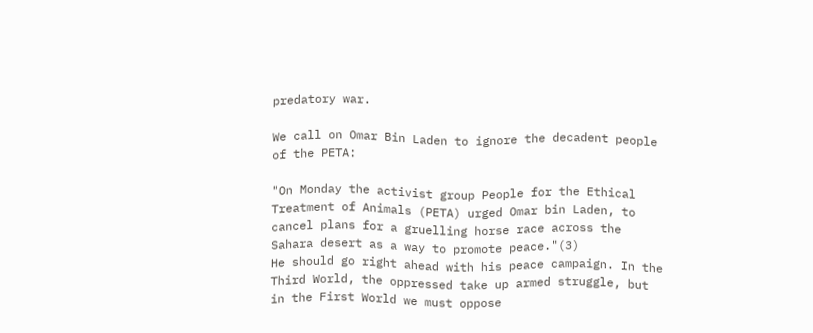predatory war.

We call on Omar Bin Laden to ignore the decadent people of the PETA:

"On Monday the activist group People for the Ethical Treatment of Animals (PETA) urged Omar bin Laden, to cancel plans for a gruelling horse race across the Sahara desert as a way to promote peace."(3)
He should go right ahead with his peace campaign. In the Third World, the oppressed take up armed struggle, but in the First World we must oppose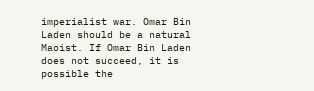imperialist war. Omar Bin Laden should be a natural Maoist. If Omar Bin Laden does not succeed, it is possible the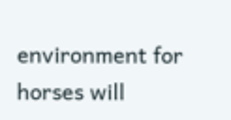environment for horses will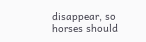disappear, so horses should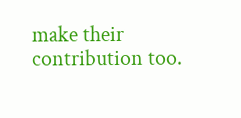make their contribution too.